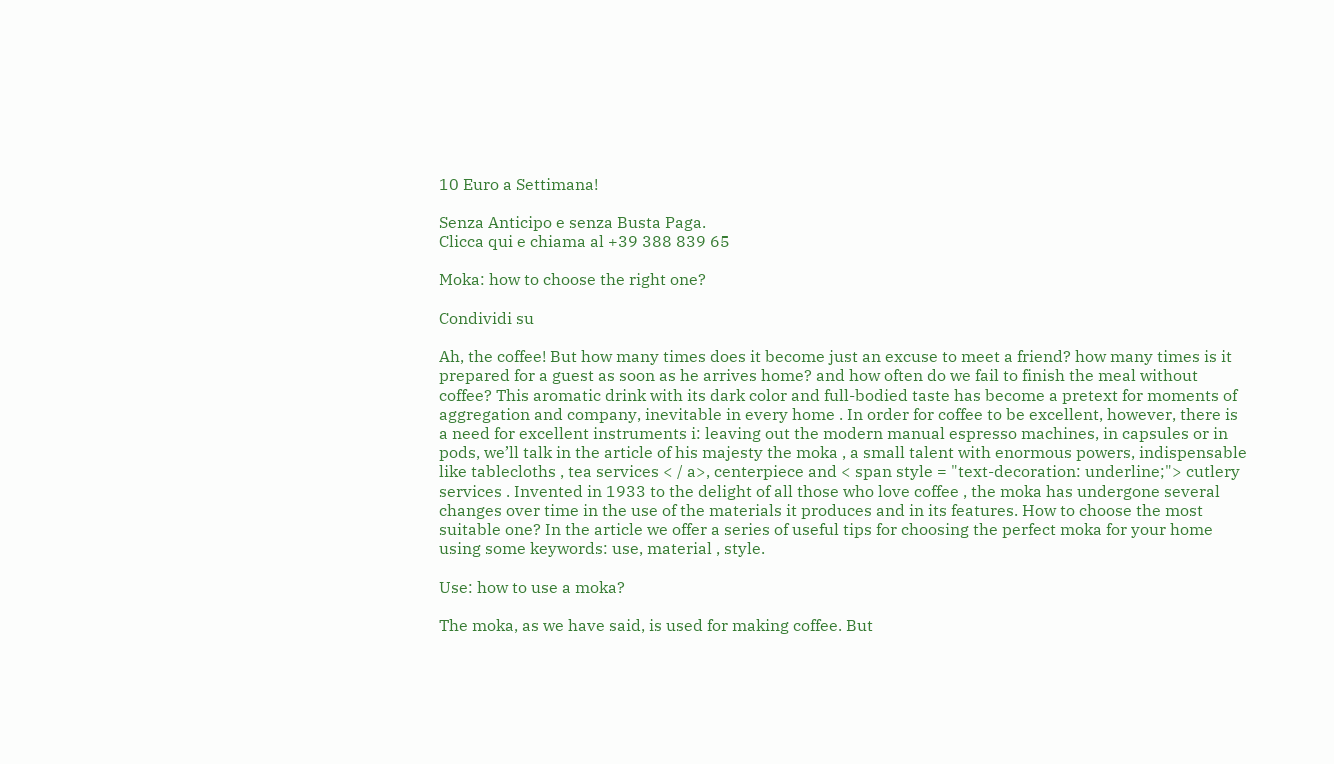10 Euro a Settimana!

Senza Anticipo e senza Busta Paga.
Clicca qui e chiama al +39 388 839 65

Moka: how to choose the right one?

Condividi su

Ah, the coffee! But how many times does it become just an excuse to meet a friend? how many times is it prepared for a guest as soon as he arrives home? and how often do we fail to finish the meal without coffee? This aromatic drink with its dark color and full-bodied taste has become a pretext for moments of aggregation and company, inevitable in every home . In order for coffee to be excellent, however, there is a need for excellent instruments i: leaving out the modern manual espresso machines, in capsules or in pods, we’ll talk in the article of his majesty the moka , a small talent with enormous powers, indispensable like tablecloths , tea services < / a>, centerpiece and < span style = "text-decoration: underline;"> cutlery services . Invented in 1933 to the delight of all those who love coffee , the moka has undergone several changes over time in the use of the materials it produces and in its features. How to choose the most suitable one? In the article we offer a series of useful tips for choosing the perfect moka for your home using some keywords: use, material , style.

Use: how to use a moka?

The moka, as we have said, is used for making coffee. But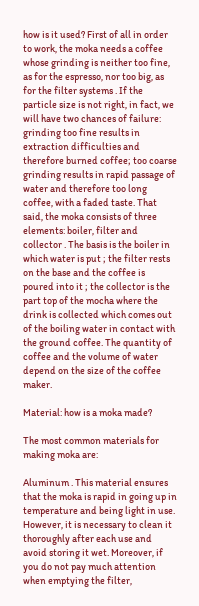how is it used? First of all in order to work, the moka needs a coffee whose grinding is neither too fine, as for the espresso, nor too big, as for the filter systems . If the particle size is not right, in fact, we will have two chances of failure: grinding too fine results in extraction difficulties and therefore burned coffee; too coarse grinding results in rapid passage of water and therefore too long coffee, with a faded taste. That said, the moka consists of three elements: boiler, filter and collector . The basis is the boiler in which water is put ; the filter rests on the base and the coffee is poured into it ; the collector is the part top of the mocha where the drink is collected which comes out of the boiling water in contact with the ground coffee. The quantity of coffee and the volume of water depend on the size of the coffee maker.

Material: how is a moka made?

The most common materials for making moka are:

Aluminum . This material ensures that the moka is rapid in going up in temperature and being light in use. However, it is necessary to clean it thoroughly after each use and avoid storing it wet. Moreover, if you do not pay much attention when emptying the filter,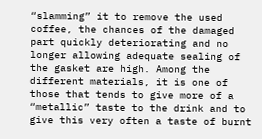“slamming” it to remove the used coffee, the chances of the damaged part quickly deteriorating and no longer allowing adequate sealing of the gasket are high. Among the different materials, it is one of those that tends to give more of a “metallic” taste to the drink and to give this very often a taste of burnt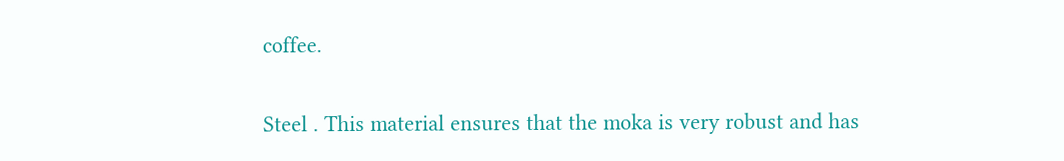coffee.

Steel . This material ensures that the moka is very robust and has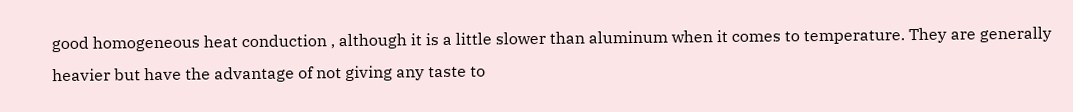good homogeneous heat conduction , although it is a little slower than aluminum when it comes to temperature. They are generally heavier but have the advantage of not giving any taste to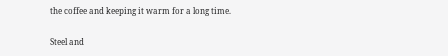the coffee and keeping it warm for a long time.

Steel and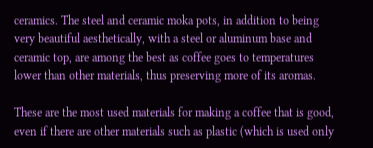ceramics. The steel and ceramic moka pots, in addition to being very beautiful aesthetically, with a steel or aluminum base and ceramic top, are among the best as coffee goes to temperatures lower than other materials, thus preserving more of its aromas.

These are the most used materials for making a coffee that is good, even if there are other materials such as plastic (which is used only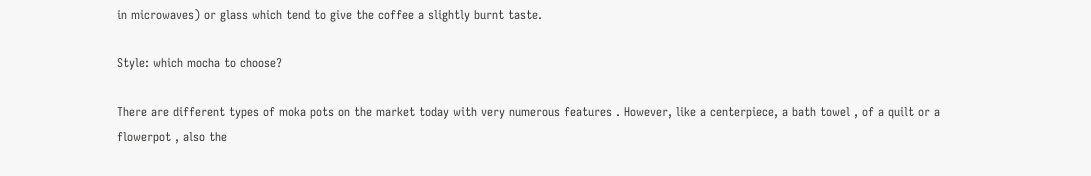in microwaves) or glass which tend to give the coffee a slightly burnt taste.

Style: which mocha to choose?

There are different types of moka pots on the market today with very numerous features . However, like a centerpiece, a bath towel , of a quilt or a flowerpot , also the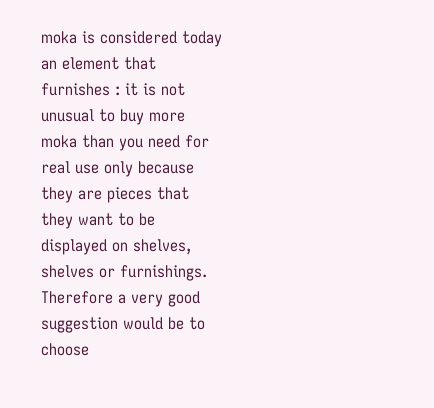moka is considered today an element that furnishes : it is not unusual to buy more moka than you need for real use only because they are pieces that they want to be displayed on shelves, shelves or furnishings. Therefore a very good suggestion would be to choose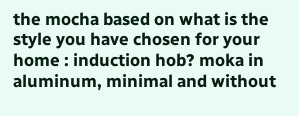the mocha based on what is the style you have chosen for your home : induction hob? moka in aluminum, minimal and without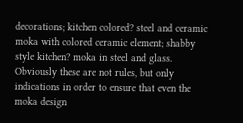decorations; kitchen colored? steel and ceramic moka with colored ceramic element; shabby style kitchen? moka in steel and glass. Obviously these are not rules, but only indications in order to ensure that even the moka design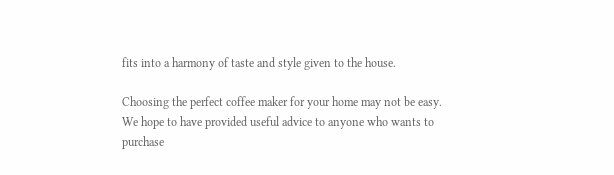fits into a harmony of taste and style given to the house.

Choosing the perfect coffee maker for your home may not be easy. We hope to have provided useful advice to anyone who wants to purchase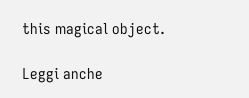this magical object.

Leggi anche